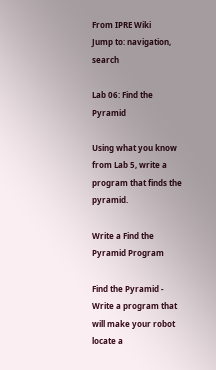From IPRE Wiki
Jump to: navigation, search

Lab 06: Find the Pyramid

Using what you know from Lab 5, write a program that finds the pyramid.

Write a Find the Pyramid Program

Find the Pyramid - Write a program that will make your robot locate a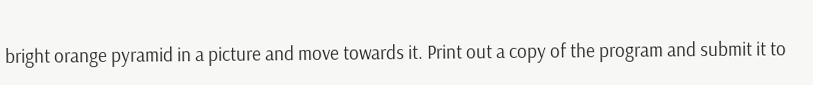bright orange pyramid in a picture and move towards it. Print out a copy of the program and submit it to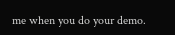me when you do your demo.